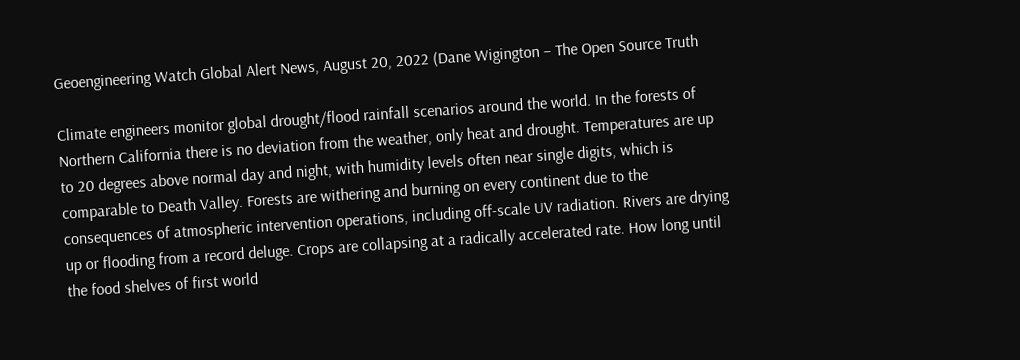Geoengineering Watch Global Alert News, August 20, 2022 (Dane Wigington – The Open Source Truth

Climate engineers monitor global drought/flood rainfall scenarios around the world. In the forests of Northern California there is no deviation from the weather, only heat and drought. Temperatures are up to 20 degrees above normal day and night, with humidity levels often near single digits, which is comparable to Death Valley. Forests are withering and burning on every continent due to the consequences of atmospheric intervention operations, including off-scale UV radiation. Rivers are drying up or flooding from a record deluge. Crops are collapsing at a radically accelerated rate. How long until the food shelves of first world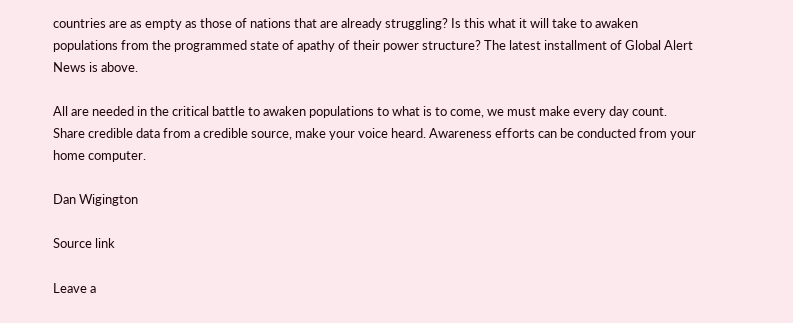countries are as empty as those of nations that are already struggling? Is this what it will take to awaken populations from the programmed state of apathy of their power structure? The latest installment of Global Alert News is above.

All are needed in the critical battle to awaken populations to what is to come, we must make every day count. Share credible data from a credible source, make your voice heard. Awareness efforts can be conducted from your home computer.

Dan Wigington

Source link

Leave a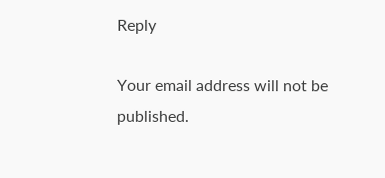Reply

Your email address will not be published.